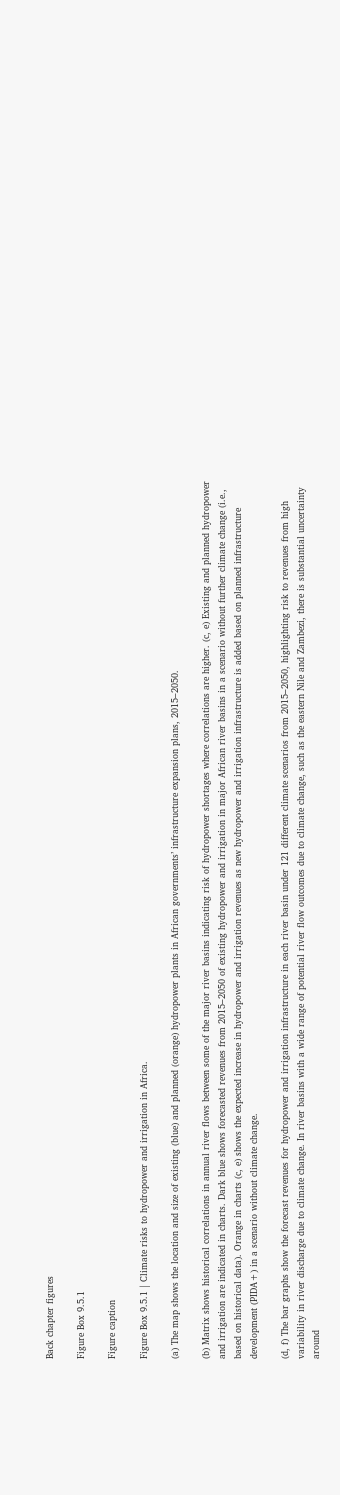Back chapter figures

Figure Box 9.5.1

Figure caption

Figure Box 9.5.1 | Climate risks to hydropower and irrigation in Africa.

(a) The map shows the location and size of existing (blue) and planned (orange) hydropower plants in African governments’ infrastructure expansion plans, 2015–2050.

(b) Matrix shows historical correlations in annual river flows between some of the major river basins indicating risk of hydropower shortages where correlations are higher. (c, e) Existing and planned hydropower and irrigation are indicated in charts. Dark blue shows forecasted revenues from 2015–2050 of existing hydropower and irrigation in major African river basins in a scenario without further climate change (i.e., based on historical data). Orange in charts (c, e) shows the expected increase in hydropower and irrigation revenues as new hydropower and irrigation infrastructure is added based on planned infrastructure development (PIDA+) in a scenario without climate change.

(d, f) The bar graphs show the forecast revenues for hydropower and irrigation infrastructure in each river basin under 121 different climate scenarios from 2015–2050, highlighting risk to revenues from high variability in river discharge due to climate change. In river basins with a wide range of potential river flow outcomes due to climate change, such as the eastern Nile and Zambezi, there is substantial uncertainty around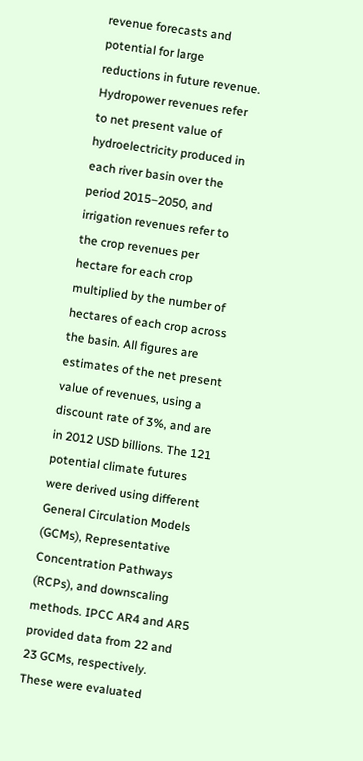revenue forecasts and potential for large reductions in future revenue. Hydropower revenues refer to net present value of hydroelectricity produced in each river basin over the period 2015–2050, and irrigation revenues refer to the crop revenues per hectare for each crop multiplied by the number of hectares of each crop across the basin. All figures are estimates of the net present value of revenues, using a discount rate of 3%, and are in 2012 USD billions. The 121 potential climate futures were derived using different General Circulation Models (GCMs), Representative Concentration Pathways (RCPs), and downscaling methods. IPCC AR4 and AR5 provided data from 22 and 23 GCMs, respectively. These were evaluated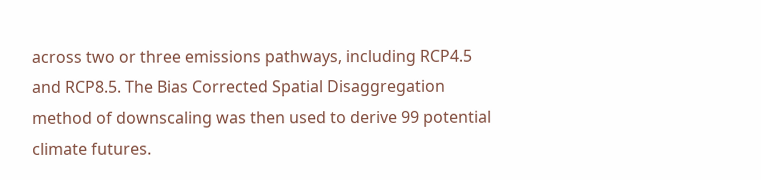across two or three emissions pathways, including RCP4.5 and RCP8.5. The Bias Corrected Spatial Disaggregation method of downscaling was then used to derive 99 potential climate futures.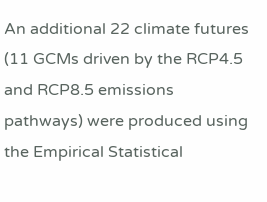An additional 22 climate futures (11 GCMs driven by the RCP4.5 and RCP8.5 emissions pathways) were produced using the Empirical Statistical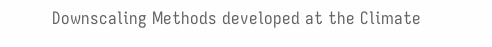Downscaling Methods developed at the Climate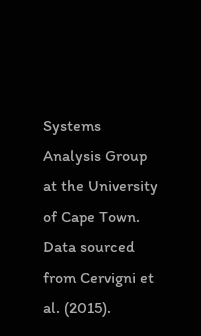Systems Analysis Group at the University of Cape Town. Data sourced from Cervigni et al. (2015).